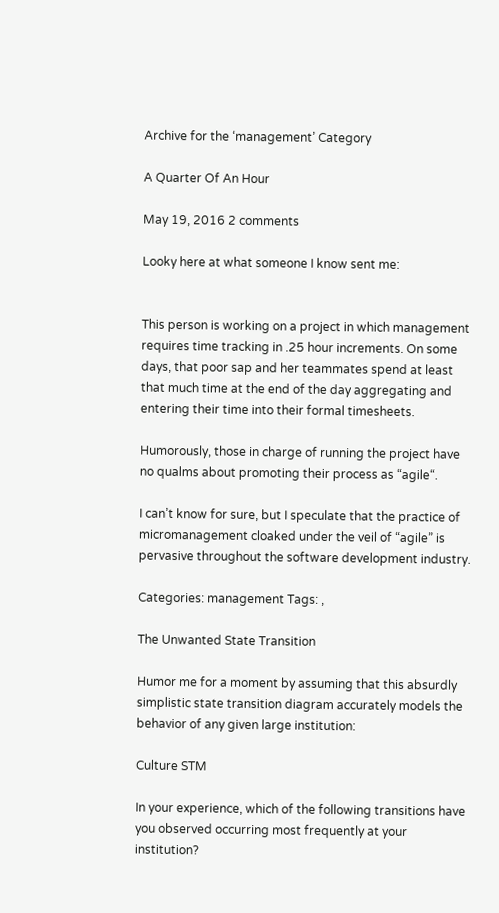Archive for the ‘management’ Category

A Quarter Of An Hour

May 19, 2016 2 comments

Looky here at what someone I know sent me:


This person is working on a project in which management requires time tracking in .25 hour increments. On some days, that poor sap and her teammates spend at least that much time at the end of the day aggregating and entering their time into their formal timesheets.

Humorously, those in charge of running the project have no qualms about promoting their process as “agile“.

I can’t know for sure, but I speculate that the practice of micromanagement cloaked under the veil of “agile” is pervasive throughout the software development industry.

Categories: management Tags: ,

The Unwanted State Transition

Humor me for a moment by assuming that this absurdly simplistic state transition diagram accurately models the behavior of any given large institution:

Culture STM

In your experience, which of the following transitions have you observed occurring most frequently at your institution?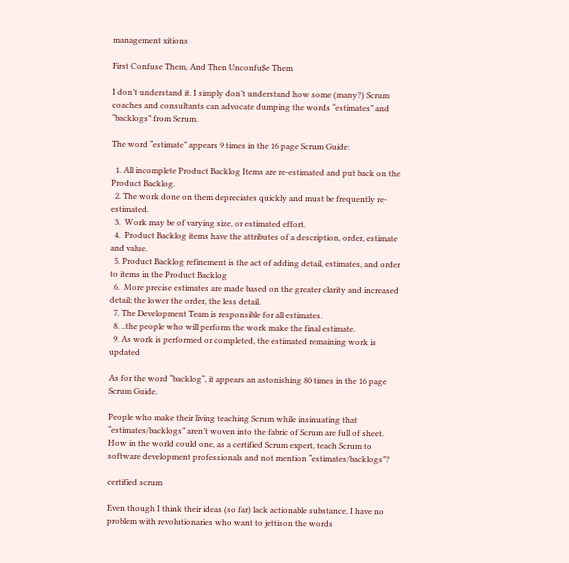management xitions

First Confuse Them, And Then Unconfu$e Them

I don’t understand it. I simply don’t understand how some (many?) Scrum coaches and consultants can advocate dumping the words “estimates” and “backlogs” from Scrum.

The word “estimate” appears 9 times in the 16 page Scrum Guide:

  1. All incomplete Product Backlog Items are re-estimated and put back on the Product Backlog.
  2. The work done on them depreciates quickly and must be frequently re-estimated.
  3.  Work may be of varying size, or estimated effort.
  4.  Product Backlog items have the attributes of a description, order, estimate and value.
  5. Product Backlog refinement is the act of adding detail, estimates, and order to items in the Product Backlog
  6.  More precise estimates are made based on the greater clarity and increased detail; the lower the order, the less detail.
  7. The Development Team is responsible for all estimates.
  8. ..the people who will perform the work make the final estimate.
  9. As work is performed or completed, the estimated remaining work is updated

As for the word “backlog“, it appears an astonishing 80 times in the 16 page Scrum Guide.

People who make their living teaching Scrum while insinuating that “estimates/backlogs” aren’t woven into the fabric of Scrum are full of sheet. How in the world could one, as a certified Scrum expert, teach Scrum to software development professionals and not mention “estimates/backlogs”?

certified scrum

Even though I think their ideas (so far) lack actionable substance, I have no problem with revolutionaries who want to jettison the words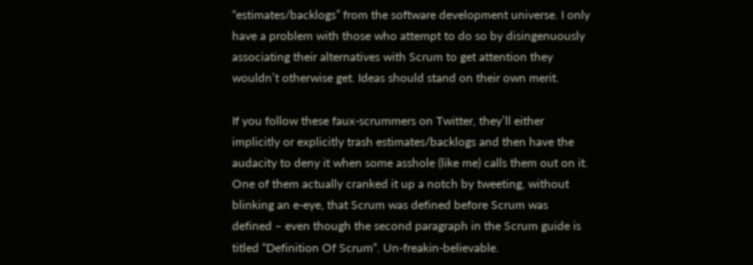“estimates/backlogs” from the software development universe. I only have a problem with those who attempt to do so by disingenuously associating their alternatives with Scrum to get attention they wouldn’t otherwise get. Ideas should stand on their own merit.

If you follow these faux-scrummers on Twitter, they’ll either implicitly or explicitly trash estimates/backlogs and then have the audacity to deny it when some asshole (like me) calls them out on it. One of them actually cranked it up a notch by tweeting, without blinking an e-eye, that Scrum was defined before Scrum was defined – even though the second paragraph in the Scrum guide is titled “Definition Of Scrum“. Un-freakin-believable.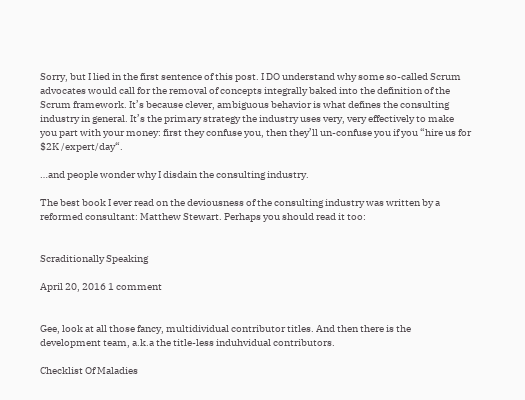Sorry, but I lied in the first sentence of this post. I DO understand why some so-called Scrum advocates would call for the removal of concepts integrally baked into the definition of the Scrum framework. It’s because clever, ambiguous behavior is what defines the consulting industry in general. It’s the primary strategy the industry uses very, very effectively to make you part with your money: first they confuse you, then they’ll un-confuse you if you “hire us for $2K /expert/day“.

…and people wonder why I disdain the consulting industry.

The best book I ever read on the deviousness of the consulting industry was written by a reformed consultant: Matthew Stewart. Perhaps you should read it too:


Scraditionally Speaking

April 20, 2016 1 comment


Gee, look at all those fancy, multidividual contributor titles. And then there is the development team, a.k.a the title-less induhvidual contributors.

Checklist Of Maladies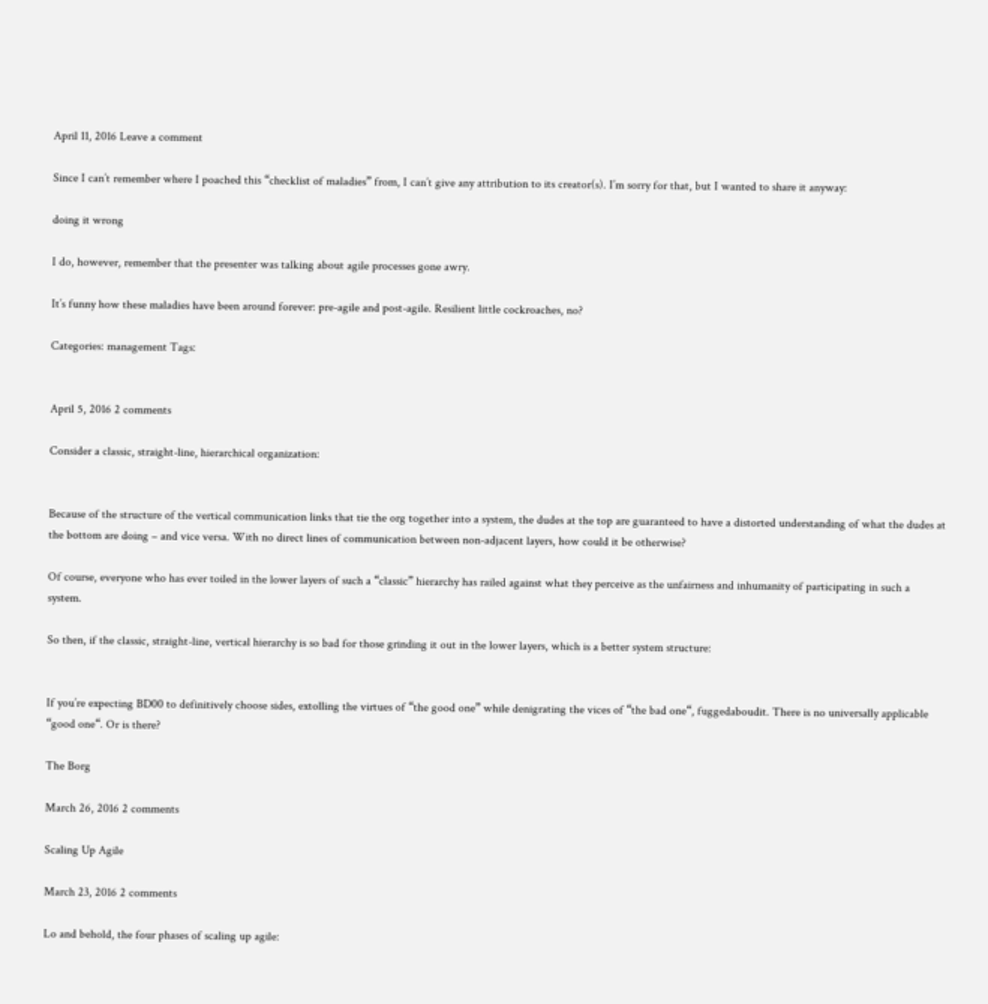April 11, 2016 Leave a comment

Since I can’t remember where I poached this “checklist of maladies” from, I can’t give any attribution to its creator(s). I’m sorry for that, but I wanted to share it anyway:

doing it wrong

I do, however, remember that the presenter was talking about agile processes gone awry.

It’s funny how these maladies have been around forever: pre-agile and post-agile. Resilient little cockroaches, no?

Categories: management Tags:


April 5, 2016 2 comments

Consider a classic, straight-line, hierarchical organization:


Because of the structure of the vertical communication links that tie the org together into a system, the dudes at the top are guaranteed to have a distorted understanding of what the dudes at the bottom are doing – and vice versa. With no direct lines of communication between non-adjacent layers, how could it be otherwise?

Of course, everyone who has ever toiled in the lower layers of such a “classic” hierarchy has railed against what they perceive as the unfairness and inhumanity of participating in such a system.

So then, if the classic, straight-line, vertical hierarchy is so bad for those grinding it out in the lower layers, which is a better system structure:


If you’re expecting BD00 to definitively choose sides, extolling the virtues of “the good one” while denigrating the vices of “the bad one“, fuggedaboudit. There is no universally applicable “good one“. Or is there?

The Borg

March 26, 2016 2 comments

Scaling Up Agile

March 23, 2016 2 comments

Lo and behold, the four phases of scaling up agile: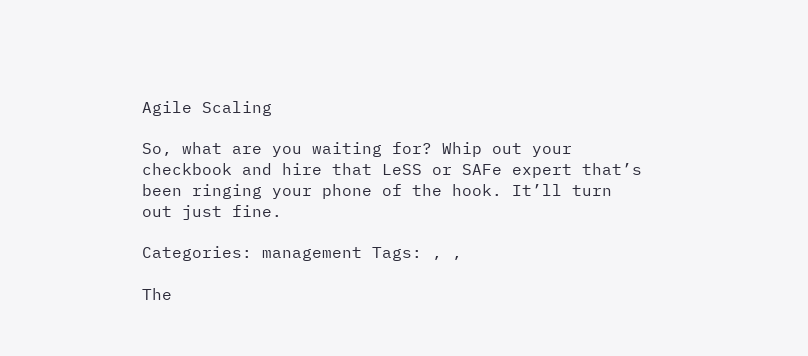Agile Scaling

So, what are you waiting for? Whip out your checkbook and hire that LeSS or SAFe expert that’s been ringing your phone of the hook. It’ll turn out just fine.

Categories: management Tags: , ,

The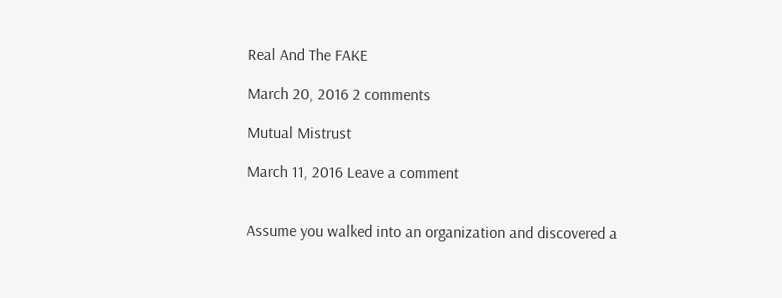Real And The FAKE

March 20, 2016 2 comments

Mutual Mistrust

March 11, 2016 Leave a comment


Assume you walked into an organization and discovered a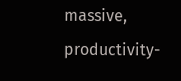massive, productivity-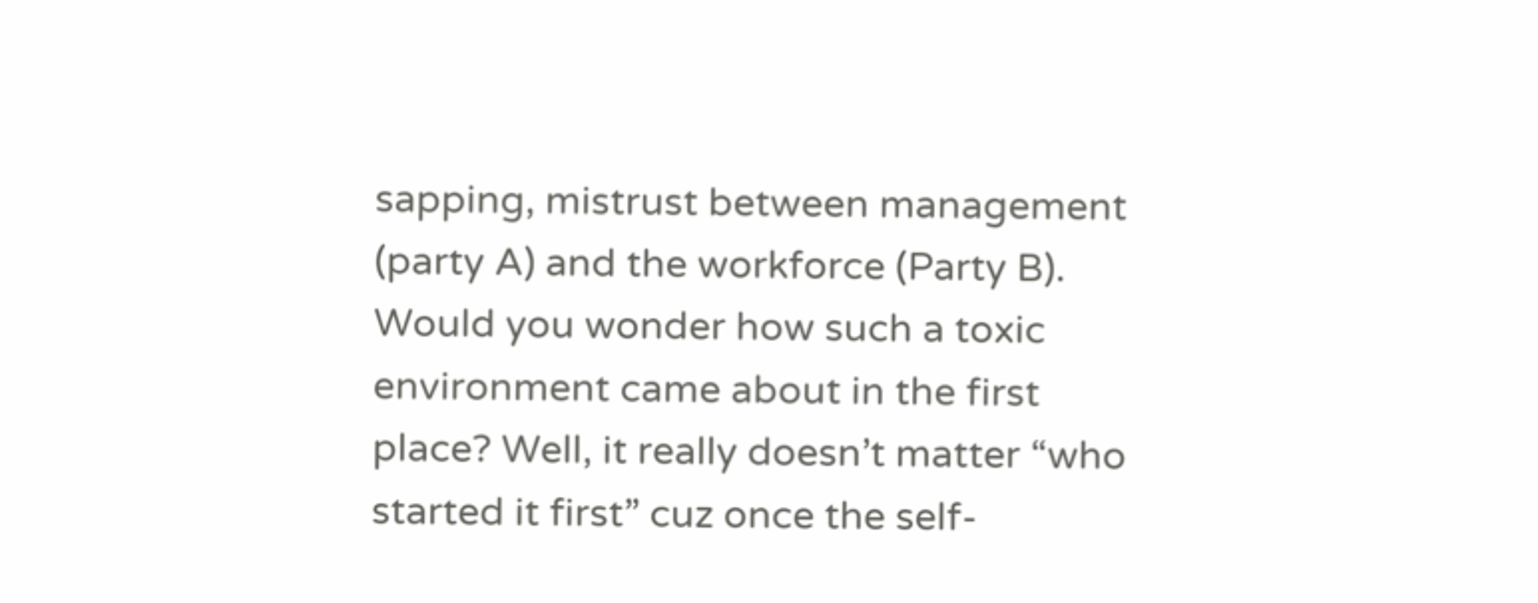sapping, mistrust between management (party A) and the workforce (Party B).  Would you wonder how such a toxic environment came about in the first place? Well, it really doesn’t matter “who started it first” cuz once the self-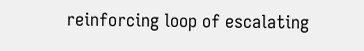reinforcing loop of escalating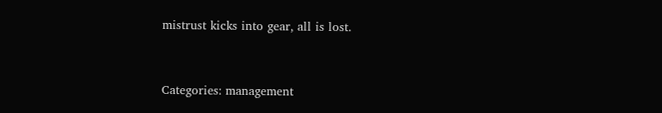mistrust kicks into gear, all is lost.



Categories: management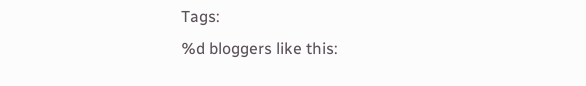Tags:
%d bloggers like this: